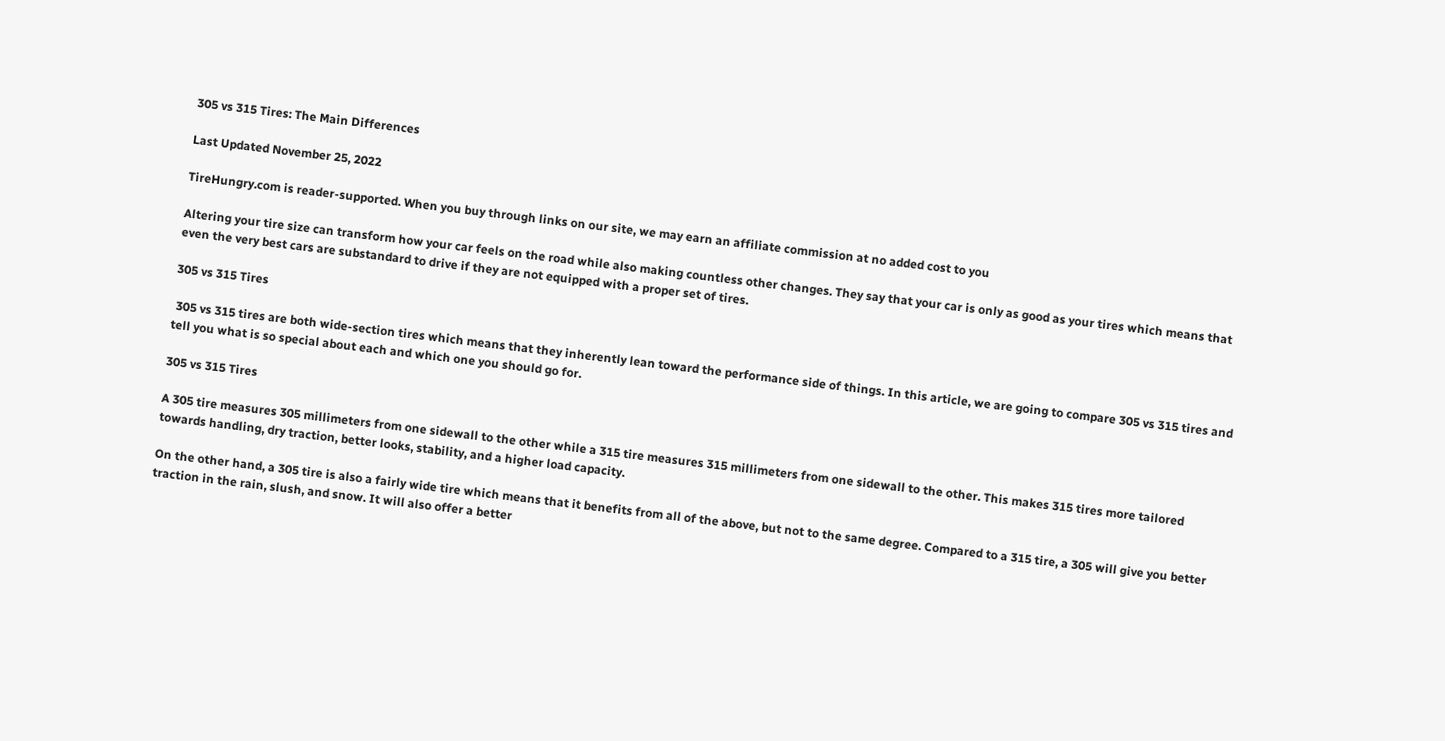305 vs 315 Tires: The Main Differences

Last Updated November 25, 2022

TireHungry.com is reader-supported. When you buy through links on our site, we may earn an affiliate commission at no added cost to you

Altering your tire size can transform how your car feels on the road while also making countless other changes. They say that your car is only as good as your tires which means that even the very best cars are substandard to drive if they are not equipped with a proper set of tires.

305 vs 315 Tires

 305 vs 315 tires are both wide-section tires which means that they inherently lean toward the performance side of things. In this article, we are going to compare 305 vs 315 tires and tell you what is so special about each and which one you should go for.

305 vs 315 Tires

A 305 tire measures 305 millimeters from one sidewall to the other while a 315 tire measures 315 millimeters from one sidewall to the other. This makes 315 tires more tailored towards handling, dry traction, better looks, stability, and a higher load capacity.

On the other hand, a 305 tire is also a fairly wide tire which means that it benefits from all of the above, but not to the same degree. Compared to a 315 tire, a 305 will give you better traction in the rain, slush, and snow. It will also offer a better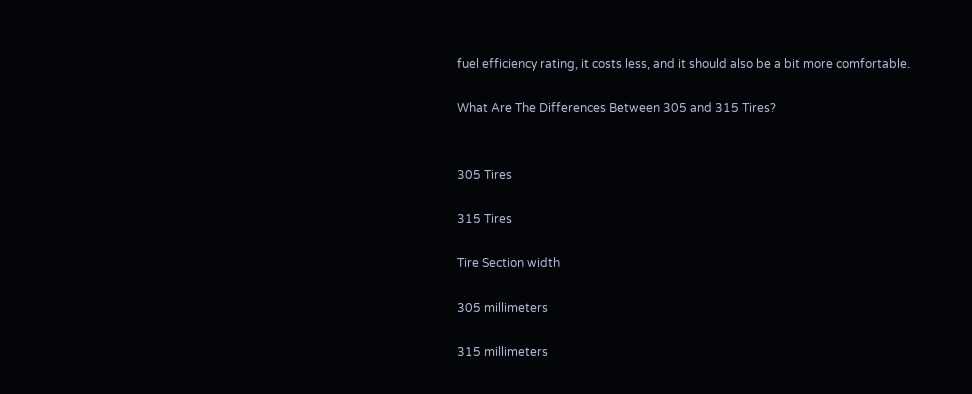fuel efficiency rating, it costs less, and it should also be a bit more comfortable.

What Are The Differences Between 305 and 315 Tires?


305 Tires

315 Tires

Tire Section width

305 millimeters

315 millimeters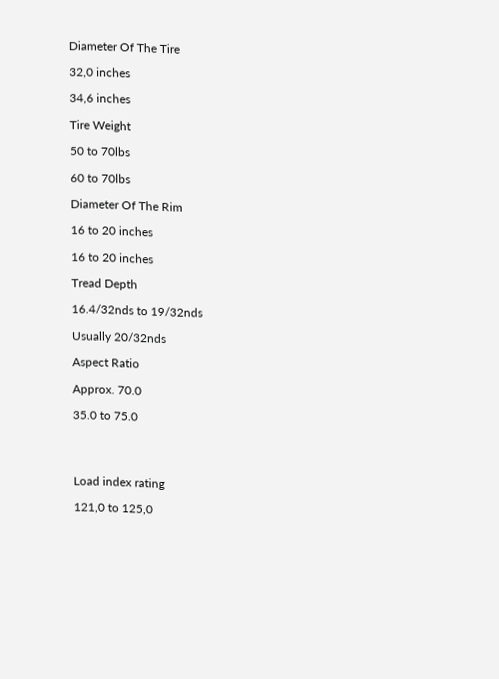Diameter Of The Tire

32,0 inches

34,6 inches

Tire Weight

50 to 70lbs

60 to 70lbs

Diameter Of The Rim

16 to 20 inches

16 to 20 inches

Tread Depth

16.4/32nds to 19/32nds

Usually 20/32nds

Aspect Ratio

Approx. 70.0

35.0 to 75.0




Load index rating

121,0 to 125,0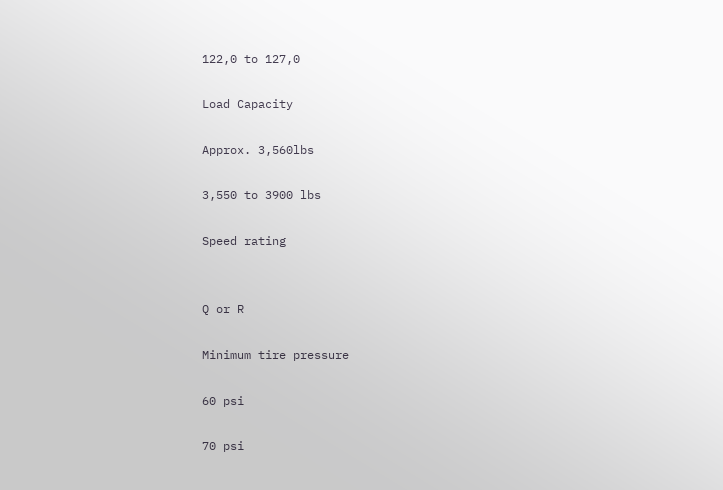122,0 to 127,0

Load Capacity

Approx. 3,560lbs

3,550 to 3900 lbs

Speed rating


Q or R

Minimum tire pressure

60 psi

70 psi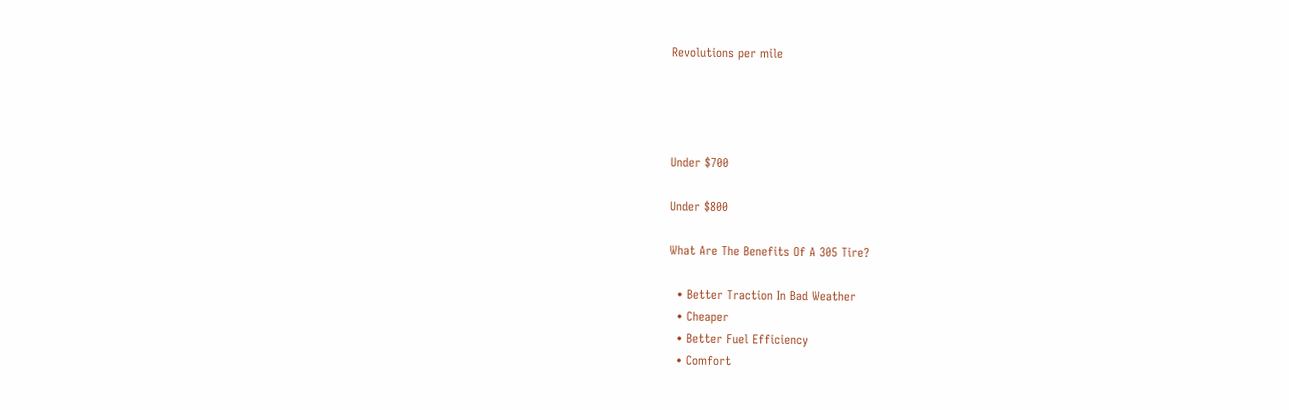Revolutions per mile




Under $700

Under $800

What Are The Benefits Of A 305 Tire?

  • Better Traction In Bad Weather
  • Cheaper
  • Better Fuel Efficiency
  • Comfort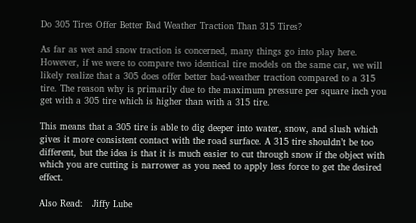Do 305 Tires Offer Better Bad Weather Traction Than 315 Tires?

As far as wet and snow traction is concerned, many things go into play here. However, if we were to compare two identical tire models on the same car, we will likely realize that a 305 does offer better bad-weather traction compared to a 315 tire. The reason why is primarily due to the maximum pressure per square inch you get with a 305 tire which is higher than with a 315 tire.

This means that a 305 tire is able to dig deeper into water, snow, and slush which gives it more consistent contact with the road surface. A 315 tire shouldn’t be too different, but the idea is that it is much easier to cut through snow if the object with which you are cutting is narrower as you need to apply less force to get the desired effect.

Also Read:   Jiffy Lube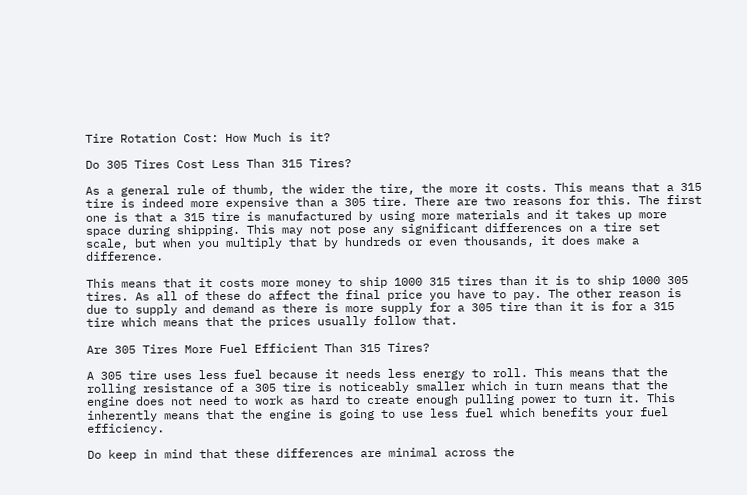Tire Rotation Cost: How Much is it?

Do 305 Tires Cost Less Than 315 Tires?

As a general rule of thumb, the wider the tire, the more it costs. This means that a 315 tire is indeed more expensive than a 305 tire. There are two reasons for this. The first one is that a 315 tire is manufactured by using more materials and it takes up more space during shipping. This may not pose any significant differences on a tire set scale, but when you multiply that by hundreds or even thousands, it does make a difference.

This means that it costs more money to ship 1000 315 tires than it is to ship 1000 305 tires. As all of these do affect the final price you have to pay. The other reason is due to supply and demand as there is more supply for a 305 tire than it is for a 315 tire which means that the prices usually follow that.

Are 305 Tires More Fuel Efficient Than 315 Tires?

A 305 tire uses less fuel because it needs less energy to roll. This means that the rolling resistance of a 305 tire is noticeably smaller which in turn means that the engine does not need to work as hard to create enough pulling power to turn it. This inherently means that the engine is going to use less fuel which benefits your fuel efficiency.

Do keep in mind that these differences are minimal across the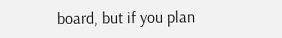board, but if you plan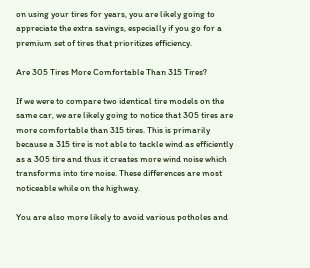on using your tires for years, you are likely going to appreciate the extra savings, especially if you go for a premium set of tires that prioritizes efficiency.

Are 305 Tires More Comfortable Than 315 Tires?

If we were to compare two identical tire models on the same car, we are likely going to notice that 305 tires are more comfortable than 315 tires. This is primarily because a 315 tire is not able to tackle wind as efficiently as a 305 tire and thus it creates more wind noise which transforms into tire noise. These differences are most noticeable while on the highway.

You are also more likely to avoid various potholes and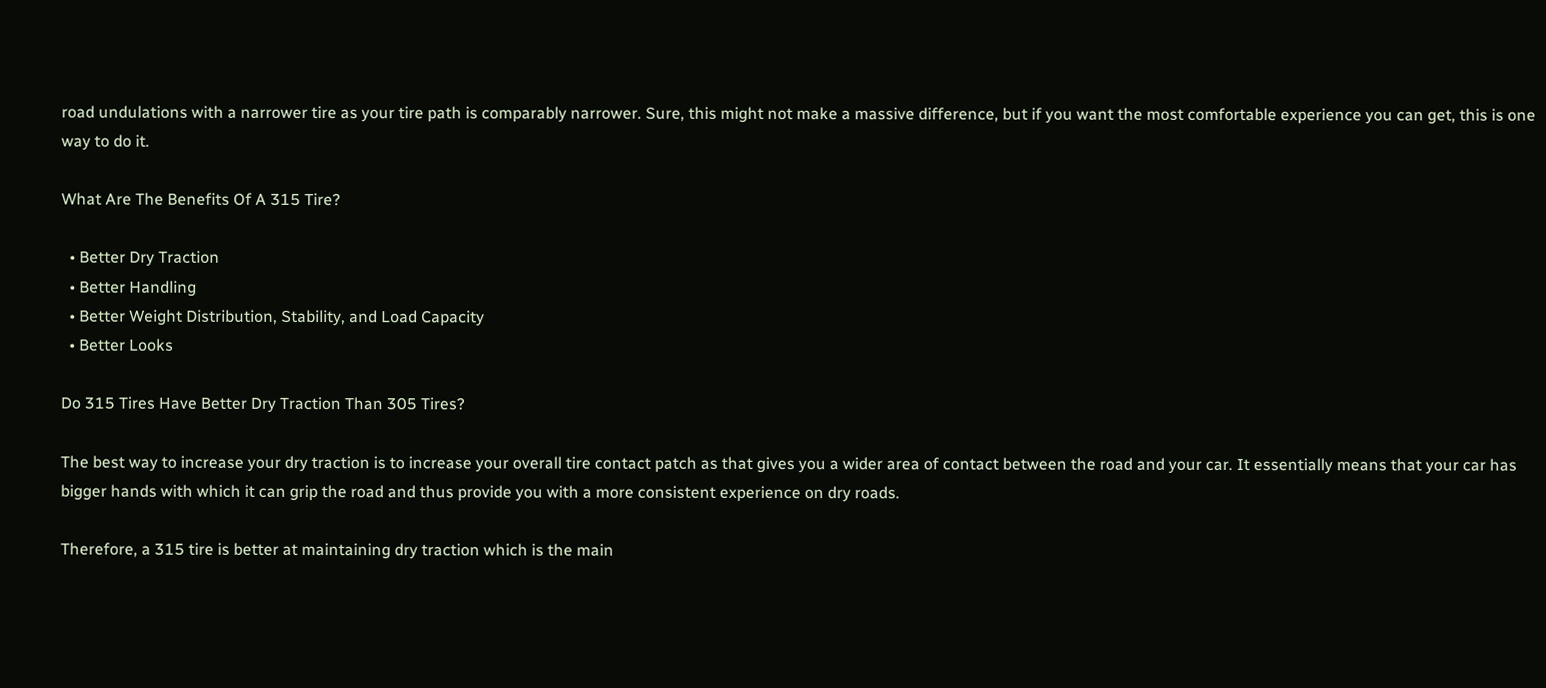road undulations with a narrower tire as your tire path is comparably narrower. Sure, this might not make a massive difference, but if you want the most comfortable experience you can get, this is one way to do it.

What Are The Benefits Of A 315 Tire?

  • Better Dry Traction
  • Better Handling
  • Better Weight Distribution, Stability, and Load Capacity
  • Better Looks

Do 315 Tires Have Better Dry Traction Than 305 Tires?

The best way to increase your dry traction is to increase your overall tire contact patch as that gives you a wider area of contact between the road and your car. It essentially means that your car has bigger hands with which it can grip the road and thus provide you with a more consistent experience on dry roads.

Therefore, a 315 tire is better at maintaining dry traction which is the main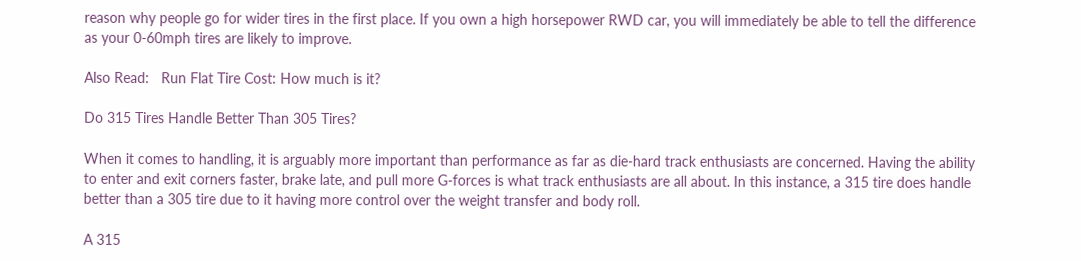reason why people go for wider tires in the first place. If you own a high horsepower RWD car, you will immediately be able to tell the difference as your 0-60mph tires are likely to improve.

Also Read:   Run Flat Tire Cost: How much is it?

Do 315 Tires Handle Better Than 305 Tires?

When it comes to handling, it is arguably more important than performance as far as die-hard track enthusiasts are concerned. Having the ability to enter and exit corners faster, brake late, and pull more G-forces is what track enthusiasts are all about. In this instance, a 315 tire does handle better than a 305 tire due to it having more control over the weight transfer and body roll.

A 315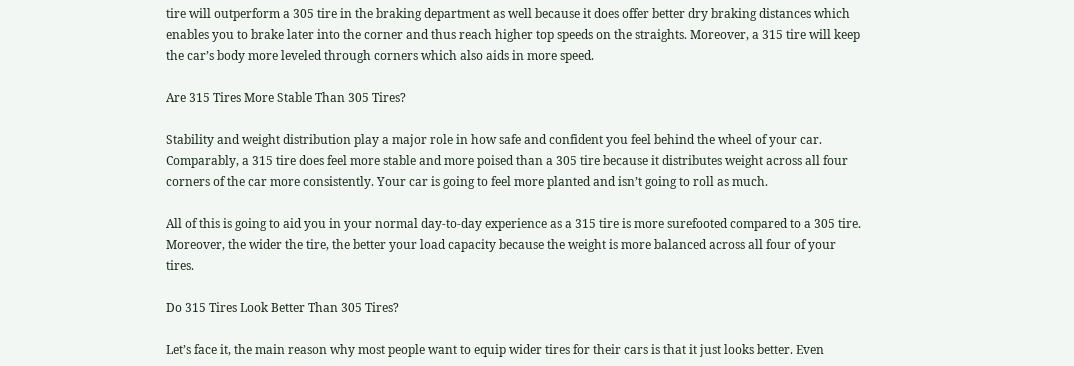tire will outperform a 305 tire in the braking department as well because it does offer better dry braking distances which enables you to brake later into the corner and thus reach higher top speeds on the straights. Moreover, a 315 tire will keep the car’s body more leveled through corners which also aids in more speed.

Are 315 Tires More Stable Than 305 Tires?

Stability and weight distribution play a major role in how safe and confident you feel behind the wheel of your car. Comparably, a 315 tire does feel more stable and more poised than a 305 tire because it distributes weight across all four corners of the car more consistently. Your car is going to feel more planted and isn’t going to roll as much.

All of this is going to aid you in your normal day-to-day experience as a 315 tire is more surefooted compared to a 305 tire. Moreover, the wider the tire, the better your load capacity because the weight is more balanced across all four of your tires.

Do 315 Tires Look Better Than 305 Tires?

Let’s face it, the main reason why most people want to equip wider tires for their cars is that it just looks better. Even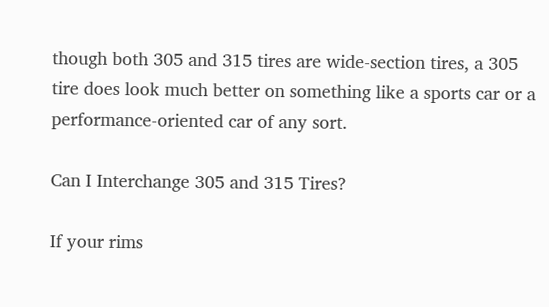though both 305 and 315 tires are wide-section tires, a 305 tire does look much better on something like a sports car or a performance-oriented car of any sort.

Can I Interchange 305 and 315 Tires?

If your rims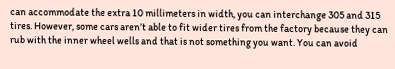can accommodate the extra 10 millimeters in width, you can interchange 305 and 315 tires. However, some cars aren’t able to fit wider tires from the factory because they can rub with the inner wheel wells and that is not something you want. You can avoid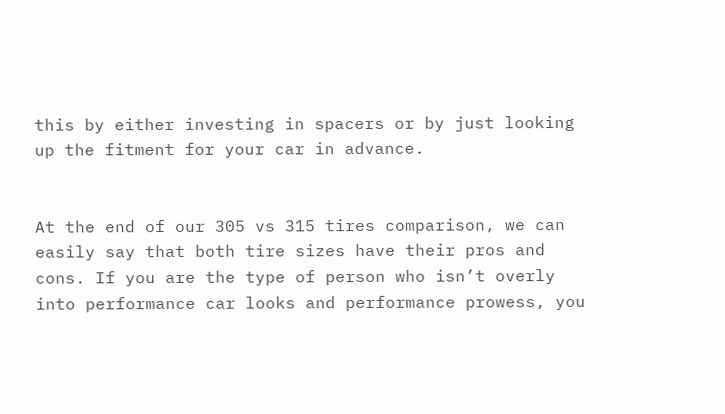this by either investing in spacers or by just looking up the fitment for your car in advance.


At the end of our 305 vs 315 tires comparison, we can easily say that both tire sizes have their pros and cons. If you are the type of person who isn’t overly into performance car looks and performance prowess, you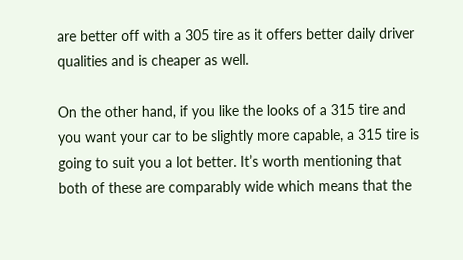are better off with a 305 tire as it offers better daily driver qualities and is cheaper as well.

On the other hand, if you like the looks of a 315 tire and you want your car to be slightly more capable, a 315 tire is going to suit you a lot better. It’s worth mentioning that both of these are comparably wide which means that the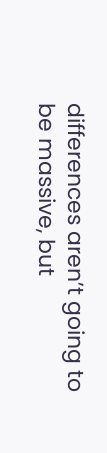differences aren’t going to be massive, but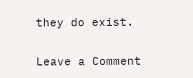they do exist.

Leave a Comment